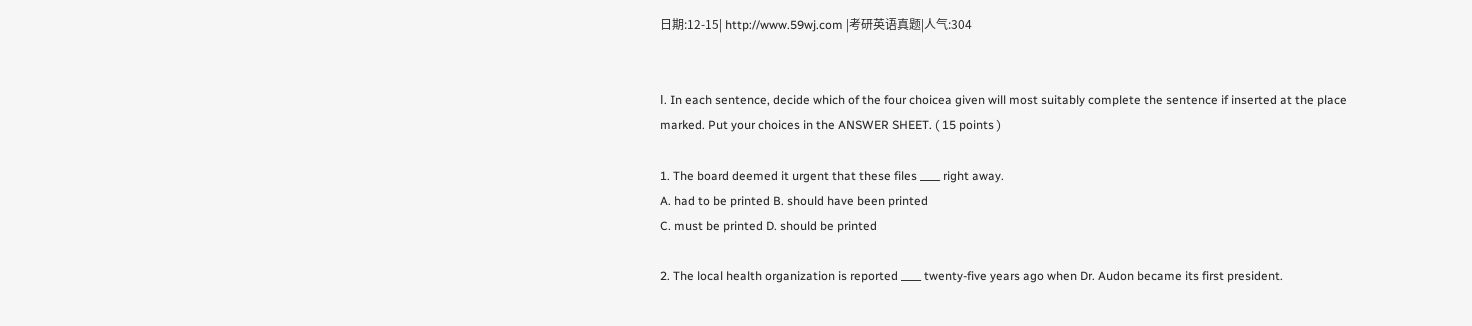日期:12-15| http://www.59wj.com |考研英语真题|人气:304


Ⅰ. In each sentence, decide which of the four choicea given will most suitably complete the sentence if inserted at the place marked. Put your choices in the ANSWER SHEET. ( 15 points )

1. The board deemed it urgent that these files ____ right away.
A. had to be printed B. should have been printed
C. must be printed D. should be printed

2. The local health organization is reported ____ twenty-five years ago when Dr. Audon became its first president.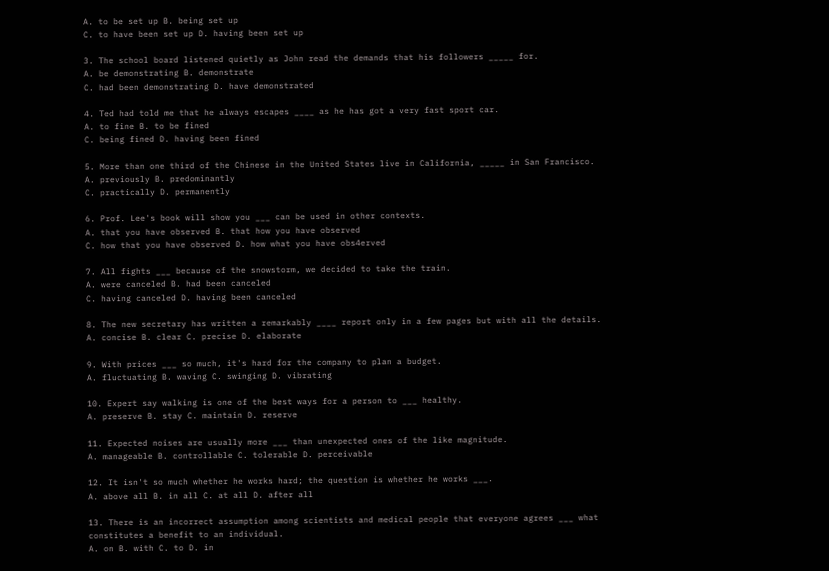A. to be set up B. being set up
C. to have been set up D. having been set up

3. The school board listened quietly as John read the demands that his followers _____ for.
A. be demonstrating B. demonstrate
C. had been demonstrating D. have demonstrated

4. Ted had told me that he always escapes ____ as he has got a very fast sport car.
A. to fine B. to be fined
C. being fined D. having been fined

5. More than one third of the Chinese in the United States live in California, _____ in San Francisco.
A. previously B. predominantly
C. practically D. permanently

6. Prof. Lee's book will show you ___ can be used in other contexts.
A. that you have observed B. that how you have observed
C. how that you have observed D. how what you have obs4erved

7. All fights ___ because of the snowstorm, we decided to take the train.
A. were canceled B. had been canceled
C. having canceled D. having been canceled

8. The new secretary has written a remarkably ____ report only in a few pages but with all the details.
A. concise B. clear C. precise D. elaborate

9. With prices ___ so much, it's hard for the company to plan a budget.
A. fluctuating B. waving C. swinging D. vibrating

10. Expert say walking is one of the best ways for a person to ___ healthy.
A. preserve B. stay C. maintain D. reserve

11. Expected noises are usually more ___ than unexpected ones of the like magnitude.
A. manageable B. controllable C. tolerable D. perceivable

12. It isn't so much whether he works hard; the question is whether he works ___.
A. above all B. in all C. at all D. after all

13. There is an incorrect assumption among scientists and medical people that everyone agrees ___ what constitutes a benefit to an individual.
A. on B. with C. to D. in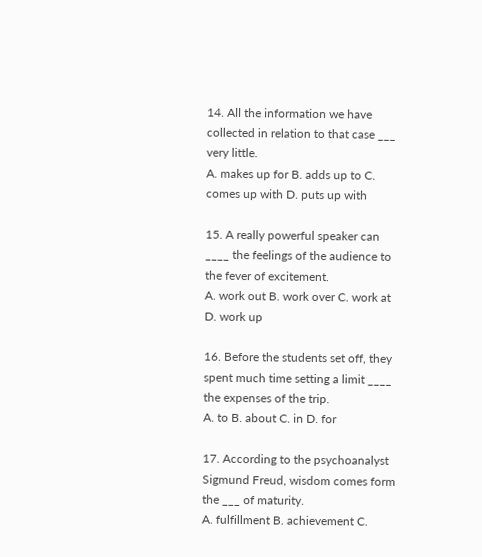14. All the information we have collected in relation to that case ___ very little.
A. makes up for B. adds up to C. comes up with D. puts up with

15. A really powerful speaker can ____ the feelings of the audience to the fever of excitement.
A. work out B. work over C. work at D. work up

16. Before the students set off, they spent much time setting a limit ____ the expenses of the trip.
A. to B. about C. in D. for

17. According to the psychoanalyst Sigmund Freud, wisdom comes form the ___ of maturity.
A. fulfillment B. achievement C.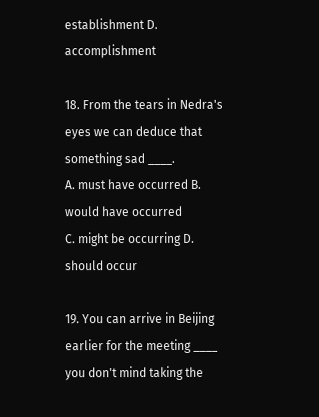establishment D. accomplishment

18. From the tears in Nedra's eyes we can deduce that something sad ____.
A. must have occurred B. would have occurred
C. might be occurring D. should occur

19. You can arrive in Beijing earlier for the meeting ____ you don't mind taking the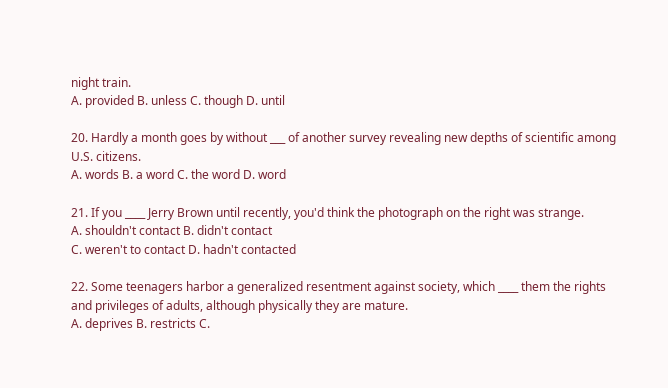night train.
A. provided B. unless C. though D. until

20. Hardly a month goes by without ___ of another survey revealing new depths of scientific among U.S. citizens.
A. words B. a word C. the word D. word

21. If you ____ Jerry Brown until recently, you'd think the photograph on the right was strange.
A. shouldn't contact B. didn't contact
C. weren't to contact D. hadn't contacted

22. Some teenagers harbor a generalized resentment against society, which ____ them the rights and privileges of adults, although physically they are mature.
A. deprives B. restricts C.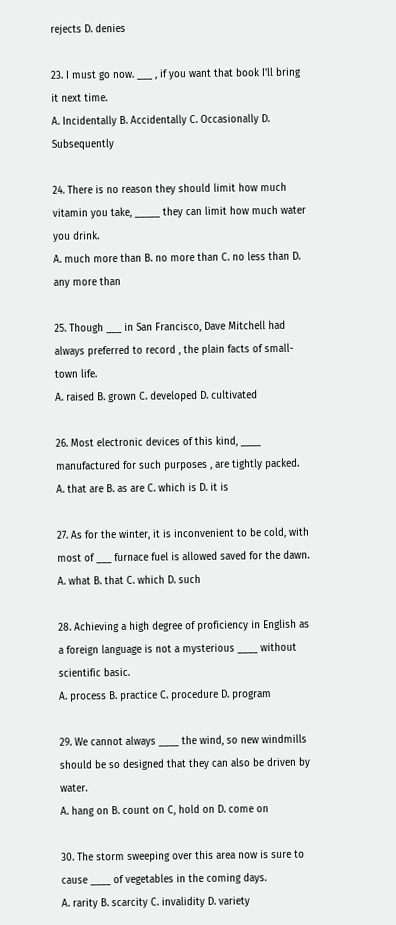rejects D. denies

23. I must go now. ___ , if you want that book I'll bring it next time.
A. Incidentally B. Accidentally C. Occasionally D. Subsequently

24. There is no reason they should limit how much vitamin you take, _____ they can limit how much water you drink.
A. much more than B. no more than C. no less than D. any more than

25. Though ___ in San Francisco, Dave Mitchell had always preferred to record , the plain facts of small-town life.
A. raised B. grown C. developed D. cultivated

26. Most electronic devices of this kind, ____ manufactured for such purposes , are tightly packed.
A. that are B. as are C. which is D. it is

27. As for the winter, it is inconvenient to be cold, with most of ___ furnace fuel is allowed saved for the dawn.
A. what B. that C. which D. such

28. Achieving a high degree of proficiency in English as a foreign language is not a mysterious ____ without scientific basic.
A. process B. practice C. procedure D. program

29. We cannot always ____ the wind, so new windmills should be so designed that they can also be driven by water.
A. hang on B. count on C, hold on D. come on

30. The storm sweeping over this area now is sure to cause ____ of vegetables in the coming days.
A. rarity B. scarcity C. invalidity D. variety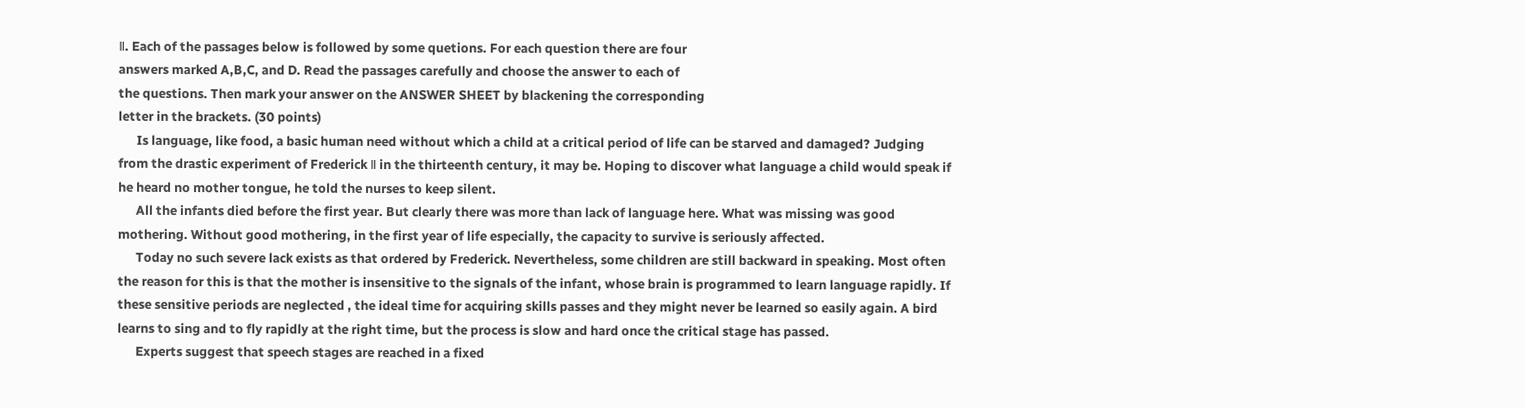Ⅱ. Each of the passages below is followed by some quetions. For each question there are four
answers marked A,B,C, and D. Read the passages carefully and choose the answer to each of
the questions. Then mark your answer on the ANSWER SHEET by blackening the corresponding
letter in the brackets. (30 points)
      Is language, like food, a basic human need without which a child at a critical period of life can be starved and damaged? Judging from the drastic experiment of Frederick Ⅱ in the thirteenth century, it may be. Hoping to discover what language a child would speak if he heard no mother tongue, he told the nurses to keep silent.
      All the infants died before the first year. But clearly there was more than lack of language here. What was missing was good mothering. Without good mothering, in the first year of life especially, the capacity to survive is seriously affected.
      Today no such severe lack exists as that ordered by Frederick. Nevertheless, some children are still backward in speaking. Most often the reason for this is that the mother is insensitive to the signals of the infant, whose brain is programmed to learn language rapidly. If these sensitive periods are neglected , the ideal time for acquiring skills passes and they might never be learned so easily again. A bird learns to sing and to fly rapidly at the right time, but the process is slow and hard once the critical stage has passed.
      Experts suggest that speech stages are reached in a fixed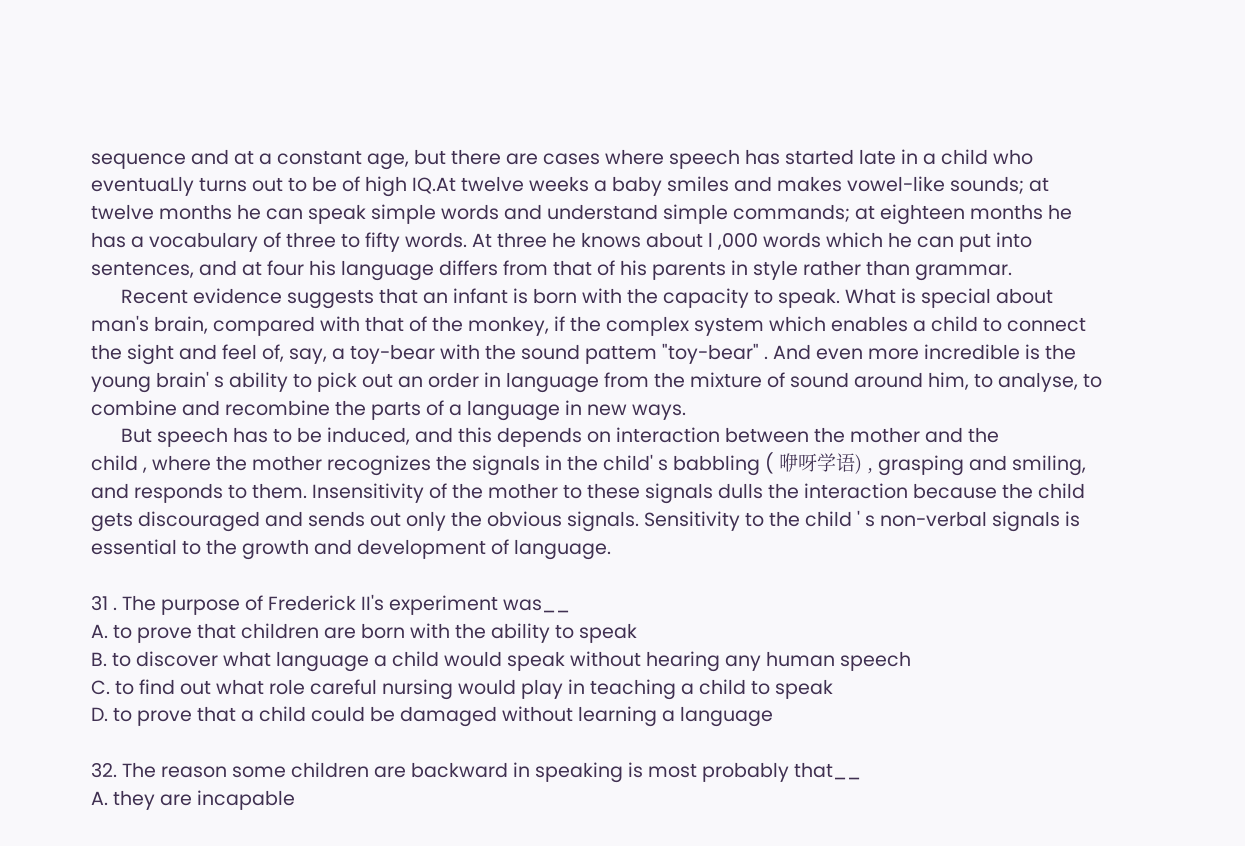sequence and at a constant age, but there are cases where speech has started late in a child who eventuaLly turns out to be of high IQ.At twelve weeks a baby smiles and makes vowel-like sounds; at twelve months he can speak simple words and understand simple commands; at eighteen months he has a vocabulary of three to fifty words. At three he knows about l ,000 words which he can put into sentences, and at four his language differs from that of his parents in style rather than grammar.
      Recent evidence suggests that an infant is born with the capacity to speak. What is special about man's brain, compared with that of the monkey, if the complex system which enables a child to connect the sight and feel of, say, a toy-bear with the sound pattem "toy-bear" . And even more incredible is the young brain' s ability to pick out an order in language from the mixture of sound around him, to analyse, to combine and recombine the parts of a language in new ways.
      But speech has to be induced, and this depends on interaction between the mother and the
child , where the mother recognizes the signals in the child' s babbling ( 咿呀学语) , grasping and smiling, and responds to them. Insensitivity of the mother to these signals dulls the interaction because the child gets discouraged and sends out only the obvious signals. Sensitivity to the child ' s non-verbal signals is essential to the growth and development of language.

31 . The purpose of Frederick II's experiment was__
A. to prove that children are born with the ability to speak
B. to discover what language a child would speak without hearing any human speech
C. to find out what role careful nursing would play in teaching a child to speak
D. to prove that a child could be damaged without learning a language

32. The reason some children are backward in speaking is most probably that__
A. they are incapable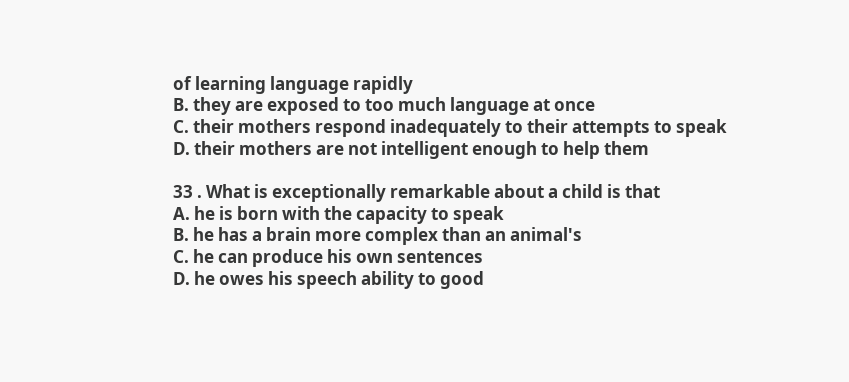of learning language rapidly
B. they are exposed to too much language at once
C. their mothers respond inadequately to their attempts to speak
D. their mothers are not intelligent enough to help them

33 . What is exceptionally remarkable about a child is that
A. he is born with the capacity to speak
B. he has a brain more complex than an animal's
C. he can produce his own sentences
D. he owes his speech ability to good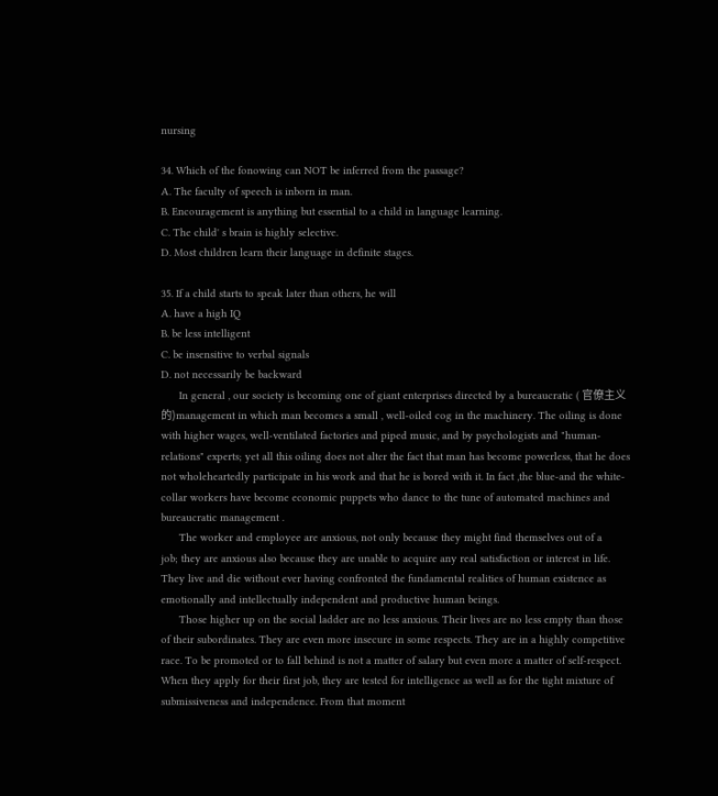nursing

34. Which of the fonowing can NOT be inferred from the passage?
A. The faculty of speech is inborn in man.
B. Encouragement is anything but essential to a child in language learning.
C. The child' s brain is highly selective.
D. Most children learn their language in definite stages.

35. If a child starts to speak later than others, he will
A. have a high IQ
B. be less intelligent
C. be insensitive to verbal signals
D. not necessarily be backward
      In general , our society is becoming one of giant enterprises directed by a bureaucratic ( 官僚主义的)management in which man becomes a small , well-oiled cog in the machinery. The oiling is done with higher wages, well-ventilated factories and piped music, and by psychologists and "human-relations" experts; yet all this oiling does not alter the fact that man has become powerless, that he does not wholeheartedly participate in his work and that he is bored with it. In fact ,the blue-and the white-collar workers have become economic puppets who dance to the tune of automated machines and bureaucratic management .
      The worker and employee are anxious, not only because they might find themselves out of a
job; they are anxious also because they are unable to acquire any real satisfaction or interest in life. They live and die without ever having confronted the fundamental realities of human existence as emotionally and intellectually independent and productive human beings.
      Those higher up on the social ladder are no less anxious. Their lives are no less empty than those of their subordinates. They are even more insecure in some respects. They are in a highly competitive race. To be promoted or to fall behind is not a matter of salary but even more a matter of self-respect. When they apply for their first job, they are tested for intelligence as well as for the tight mixture of submissiveness and independence. From that moment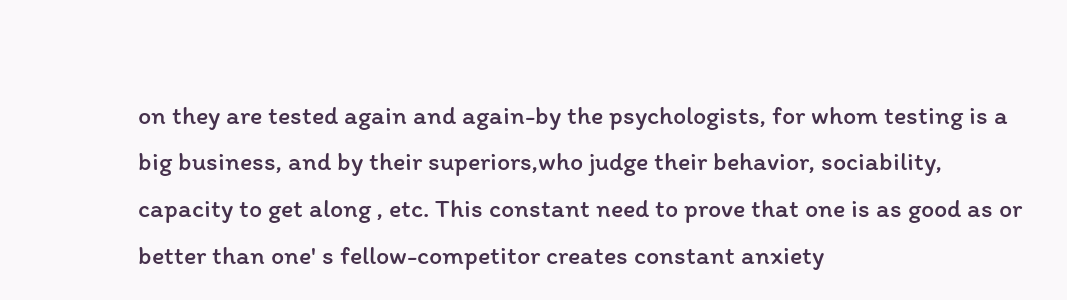on they are tested again and again-by the psychologists, for whom testing is a big business, and by their superiors,who judge their behavior, sociability, capacity to get along , etc. This constant need to prove that one is as good as or better than one' s fellow-competitor creates constant anxiety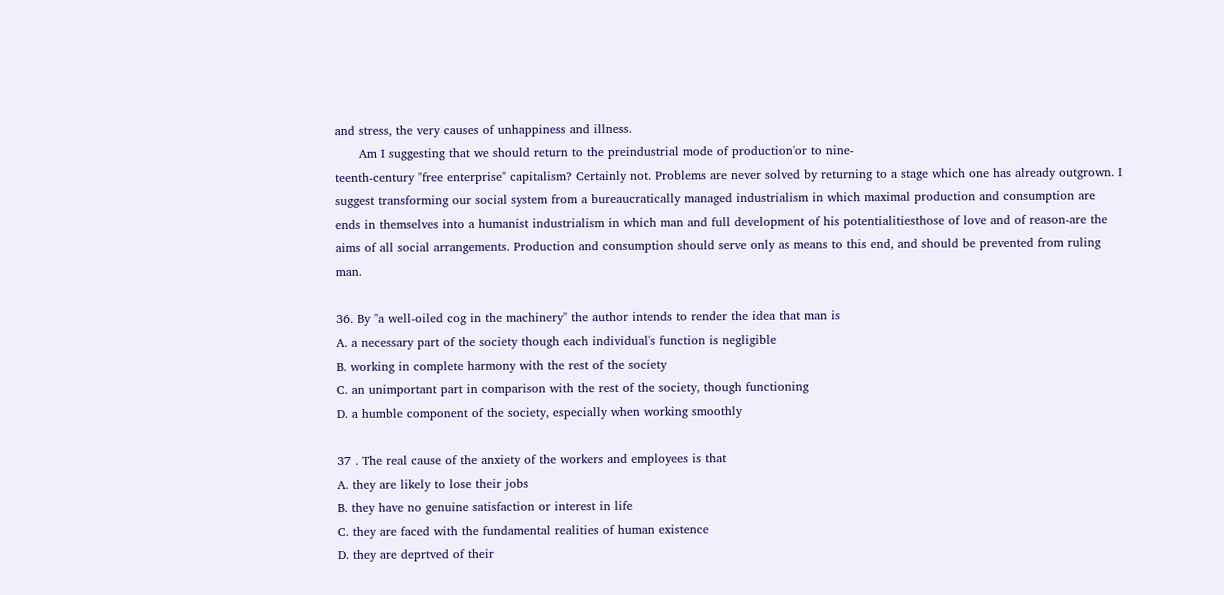and stress, the very causes of unhappiness and illness.
      Am I suggesting that we should return to the preindustrial mode of production'or to nine-
teenth-century "free enterprise" capitalism? Certainly not. Problems are never solved by returning to a stage which one has already outgrown. I suggest transforming our social system from a bureaucratically managed industrialism in which maximal production and consumption are ends in themselves into a humanist industrialism in which man and full development of his potentialitiesthose of love and of reason-are the aims of all social arrangements. Production and consumption should serve only as means to this end, and should be prevented from ruling man.

36. By "a well-oiled cog in the machinery" the author intends to render the idea that man is
A. a necessary part of the society though each individual's function is negligible
B. working in complete harmony with the rest of the society
C. an unimportant part in comparison with the rest of the society, though functioning
D. a humble component of the society, especially when working smoothly

37 . The real cause of the anxiety of the workers and employees is that
A. they are likely to lose their jobs
B. they have no genuine satisfaction or interest in life
C. they are faced with the fundamental realities of human existence
D. they are deprtved of their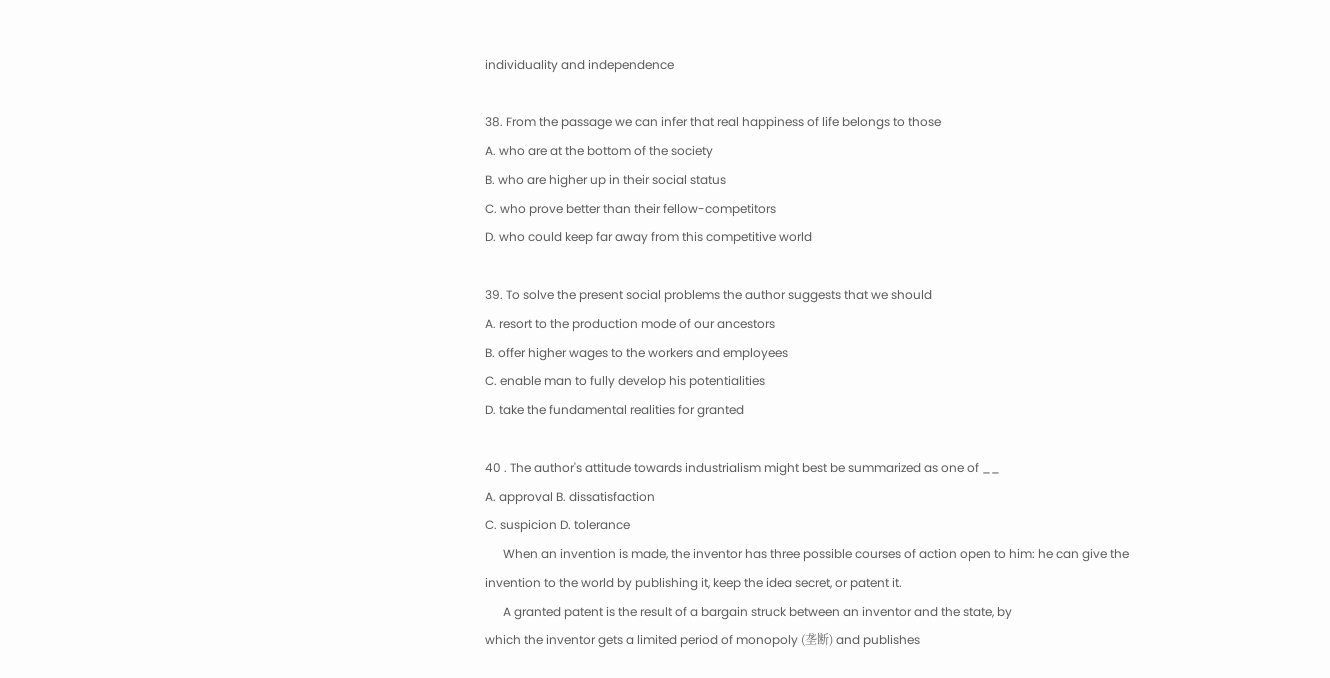individuality and independence

38. From the passage we can infer that real happiness of life belongs to those
A. who are at the bottom of the society
B. who are higher up in their social status
C. who prove better than their fellow-competitors
D. who could keep far away from this competitive world

39. To solve the present social problems the author suggests that we should
A. resort to the production mode of our ancestors
B. offer higher wages to the workers and employees
C. enable man to fully develop his potentialities
D. take the fundamental realities for granted

40 . The author's attitude towards industrialism might best be summarized as one of __
A. approval B. dissatisfaction
C. suspicion D. tolerance
      When an invention is made, the inventor has three possible courses of action open to him: he can give the invention to the world by publishing it, keep the idea secret, or patent it.
      A granted patent is the result of a bargain struck between an inventor and the state, by
which the inventor gets a limited period of monopoly (垄断) and publishes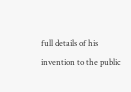full details of his invention to the public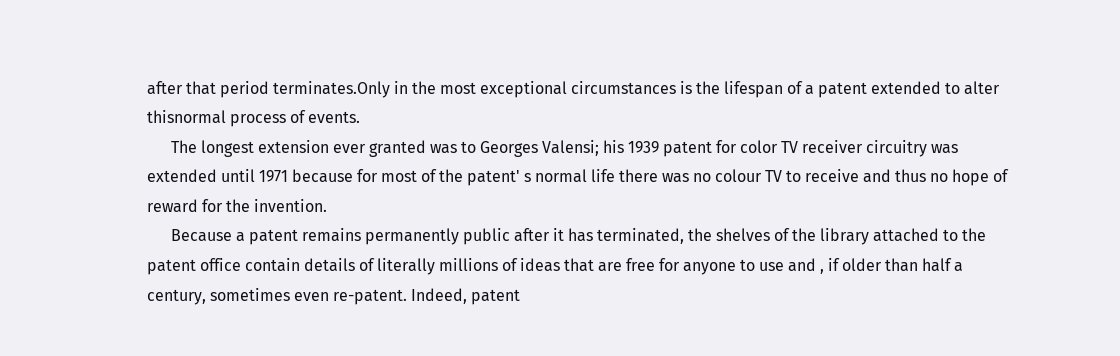after that period terminates.Only in the most exceptional circumstances is the lifespan of a patent extended to alter thisnormal process of events.
      The longest extension ever granted was to Georges Valensi; his 1939 patent for color TV receiver circuitry was extended until 1971 because for most of the patent' s normal life there was no colour TV to receive and thus no hope of reward for the invention.
      Because a patent remains permanently public after it has terminated, the shelves of the library attached to the patent office contain details of literally millions of ideas that are free for anyone to use and , if older than half a century, sometimes even re-patent. Indeed, patent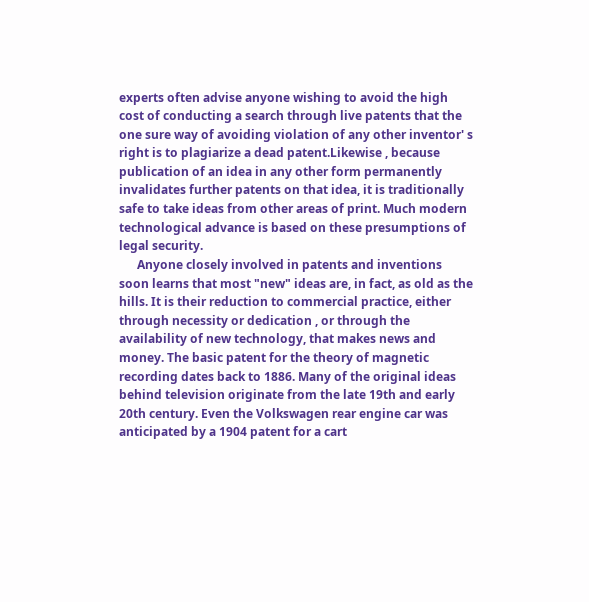experts often advise anyone wishing to avoid the high cost of conducting a search through live patents that the one sure way of avoiding violation of any other inventor' s right is to plagiarize a dead patent.Likewise , because publication of an idea in any other form permanently invalidates further patents on that idea, it is traditionally safe to take ideas from other areas of print. Much modern technological advance is based on these presumptions of legal security.
      Anyone closely involved in patents and inventions soon learns that most "new" ideas are, in fact, as old as the hills. It is their reduction to commercial practice, either through necessity or dedication , or through the availability of new technology, that makes news and money. The basic patent for the theory of magnetic recording dates back to 1886. Many of the original ideas behind television originate from the late 19th and early 20th century. Even the Volkswagen rear engine car was anticipated by a 1904 patent for a cart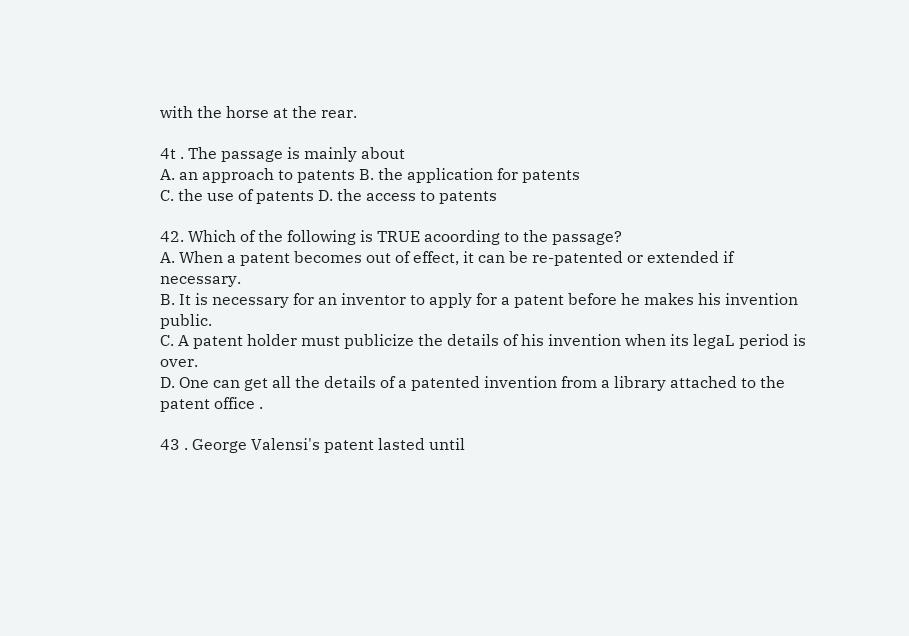with the horse at the rear.

4t . The passage is mainly about
A. an approach to patents B. the application for patents
C. the use of patents D. the access to patents

42. Which of the following is TRUE acoording to the passage?
A. When a patent becomes out of effect, it can be re-patented or extended if necessary.
B. It is necessary for an inventor to apply for a patent before he makes his invention public.
C. A patent holder must publicize the details of his invention when its legaL period is over.
D. One can get all the details of a patented invention from a library attached to the patent office .

43 . George Valensi's patent lasted until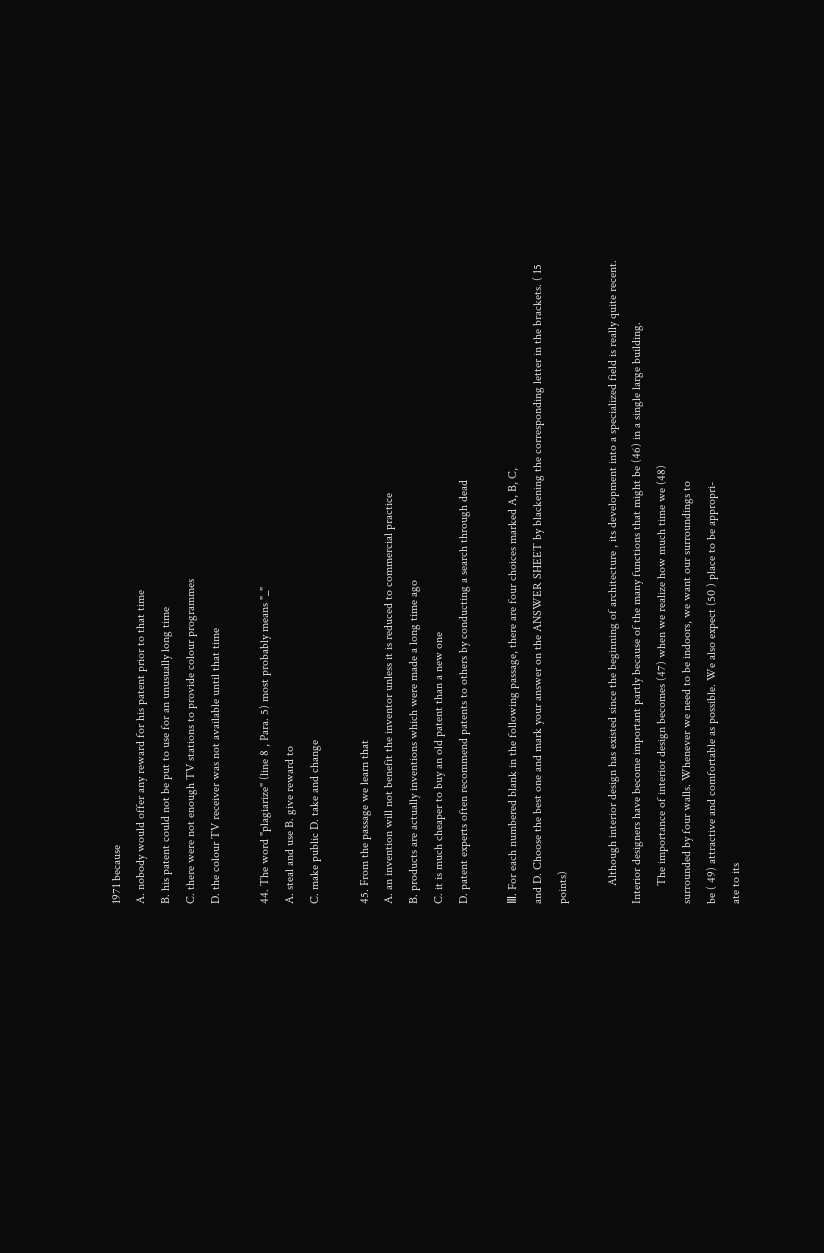1971 because
A. nobody would offer any reward for his patent prior to that time
B. his patent could not be put to use for an unusually long time
C. there were not enough TV stations to provide colour programmes
D. the colour TV receiver was not available until that time

44. The word "plagiarize" (line 8 , Para. 5) most probably means "_"
A. steal and use B. give reward to
C. make public D. take and change

45. From the passage we learn that
A. an invention will not benefit the inventor unless it is reduced to commercial practice
B. products are actually inventions which were made a long time ago
C. it is much cheaper to buy an old patent than a new one
D. patent experts often recommend patents to others by conducting a search through dead

Ⅲ. For each numbered blank in the following passage, there are four choices marked A, B, C,
and D. Choose the best one and mark your answer on the ANSWER SHEET by blackening the corresponding letter in the brackets. ( 15 points)

      Although interior design has existed since the beginning of architecture , its development into a specialized field is really quite recent. Interior designers have become important partly because of the many functions that might be (46) in a single large building.
      The importance of interior design becomes (47) when we realize how much time we (48)
surrounded by four walls. Whenever we need to be indoors, we want our surroundings to
be ( 49) attractive and comfortable as possible. We also expect (50 ) place to be appropri-
ate to its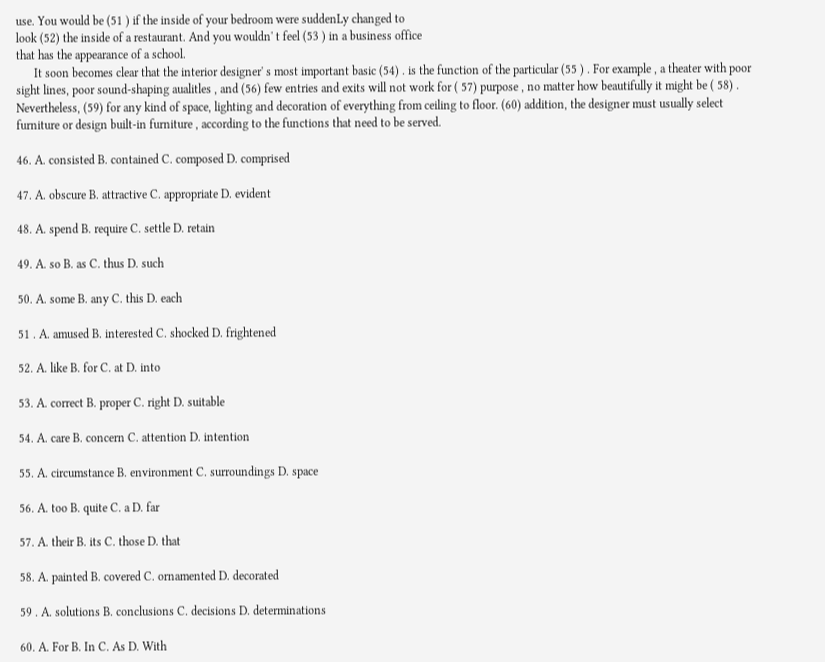use. You would be (51 ) if the inside of your bedroom were suddenLy changed to
look (52) the inside of a restaurant. And you wouldn' t feel (53 ) in a business office
that has the appearance of a school.
      It soon becomes clear that the interior designer' s most important basic (54) . is the function of the particular (55 ) . For example , a theater with poor sight lines, poor sound-shaping aualitles , and (56) few entries and exits will not work for ( 57) purpose , no matter how beautifully it might be ( 58) . Nevertheless, (59) for any kind of space, lighting and decoration of everything from ceiling to floor. (60) addition, the designer must usually select furniture or design built-in furniture , according to the functions that need to be served.

46. A. consisted B. contained C. composed D. comprised

47. A. obscure B. attractive C. appropriate D. evident

48. A. spend B. require C. settle D. retain

49. A. so B. as C. thus D. such

50. A. some B. any C. this D. each

51 . A. amused B. interested C. shocked D. frightened

52. A. like B. for C. at D. into

53. A. correct B. proper C. right D. suitable

54. A. care B. concern C. attention D. intention

55. A. circumstance B. environment C. surroundings D. space

56. A. too B. quite C. a D. far

57. A. their B. its C. those D. that

58. A. painted B. covered C. ornamented D. decorated

59 . A. solutions B. conclusions C. decisions D. determinations

60. A. For B. In C. As D. With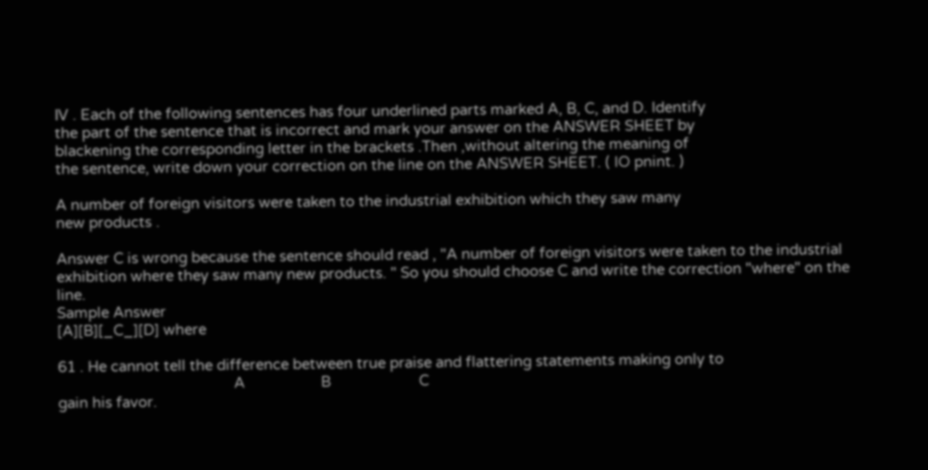Ⅳ . Each of the following sentences has four underlined parts marked A, B, C, and D. Identify
the part of the sentence that is incorrect and mark your answer on the ANSWER SHEET by
blackening the corresponding letter in the brackets .Then ,without altering the meaning of
the sentence, write down your correction on the line on the ANSWER SHEET. ( IO pnint. )

A number of foreign visitors were taken to the industrial exhibition which they saw many
new products .

Answer C is wrong because the sentence should read , "A number of foreign visitors were taken to the industrial exhibition where they saw many new products. " So you should choose C and write the correction "where" on the line.
Sample Answer
[A][B][_C_][D] where

61 . He cannot tell the difference between true praise and flattering statements making only to
                                            A                   B                      C
gain his favor.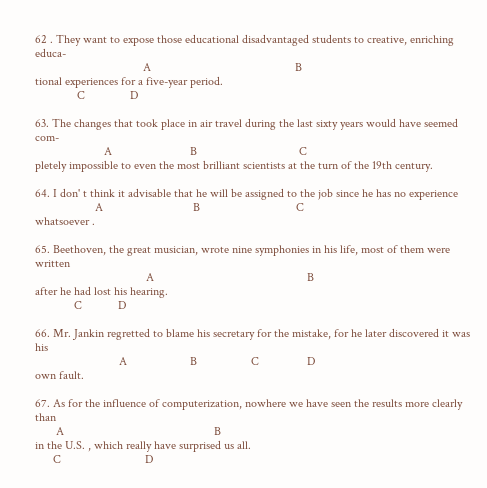62 . They want to expose those educational disadvantaged students to creative, enriching educa-
                                    A                                                B
tional experiences for a five-year period.
              C               D

63. The changes that took place in air travel during the last sixty years would have seemed com-
                       A                          B                                  C
pletely impossible to even the most brilliant scientists at the turn of the 19th century.

64. I don' t think it advisable that he will be assigned to the job since he has no experience
                    A                              B                                C
whatsoever .

65. Beethoven, the great musician, wrote nine symphonies in his life, most of them were written
                                     A                                                   B
after he had lost his hearing.
             C            D

66. Mr. Jankin regretted to blame his secretary for the mistake, for he later discovered it was his
                            A                     B                  C                D
own fault.

67. As for the influence of computerization, nowhere we have seen the results more clearly than
       A                                                  B
in the U.S. , which really have surprised us all.
      C                            D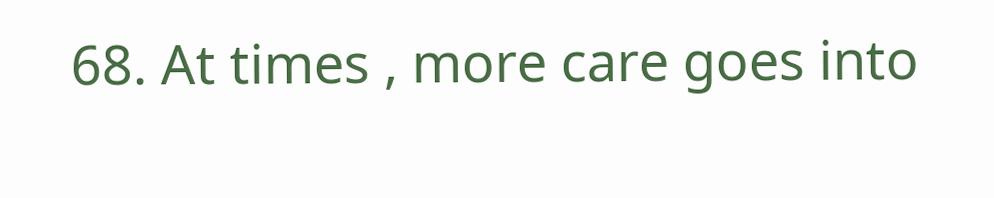68. At times , more care goes into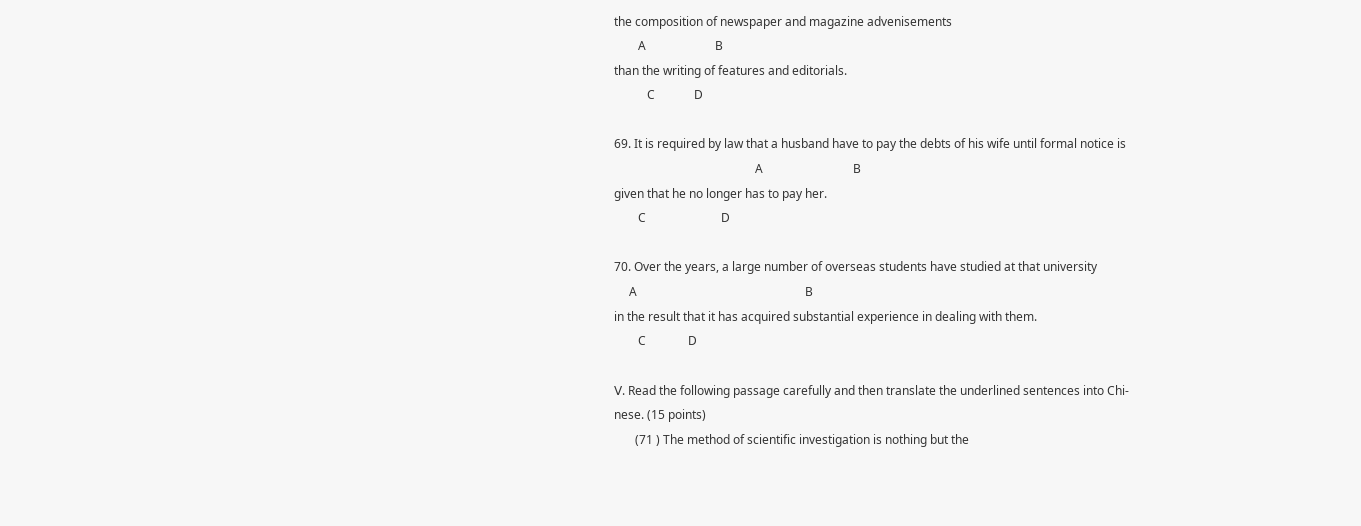the composition of newspaper and magazine advenisements
        A                       B
than the writing of features and editorials.
           C             D

69. It is required by law that a husband have to pay the debts of his wife until formal notice is
                                               A                              B
given that he no longer has to pay her.
        C                         D

70. Over the years, a large number of overseas students have studied at that university
     A                                                        B
in the result that it has acquired substantial experience in dealing with them.
        C              D

Ⅴ. Read the following passage carefully and then translate the underlined sentences into Chi-
nese. (15 points)
       (71 ) The method of scientific investigation is nothing but the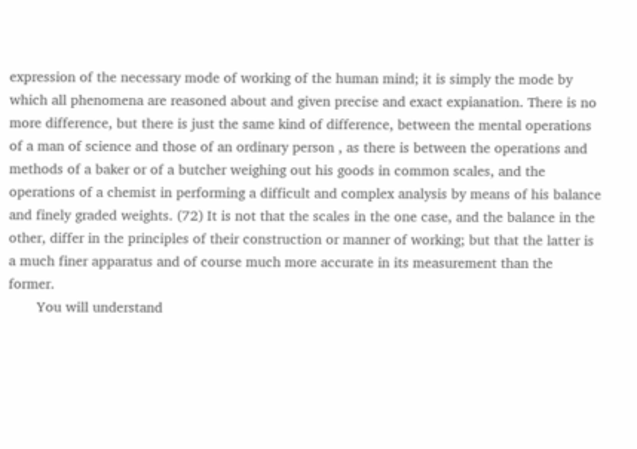expression of the necessary mode of working of the human mind; it is simply the mode by which all phenomena are reasoned about and given precise and exact expianation. There is no more difference, but there is just the same kind of difference, between the mental operations of a man of science and those of an ordinary person , as there is between the operations and methods of a baker or of a butcher weighing out his goods in common scales, and the operations of a chemist in performing a difficult and complex analysis by means of his balance and finely graded weights. (72) It is not that the scales in the one case, and the balance in the other, differ in the principles of their construction or manner of working; but that the latter is a much finer apparatus and of course much more accurate in its measurement than the former.
       You will understand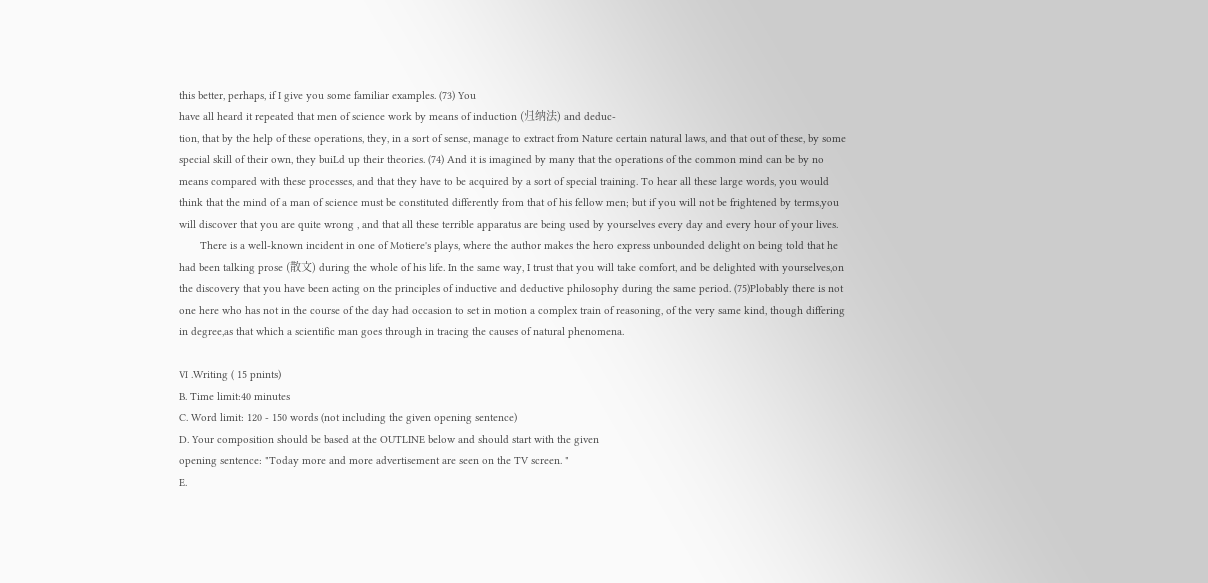this better, perhaps, if I give you some familiar examples. (73) You
have all heard it repeated that men of science work by means of induction (归纳法) and deduc-
tion, that by the help of these operations, they, in a sort of sense, manage to extract from Nature certain natural laws, and that out of these, by some special skill of their own, they buiLd up their theories. (74) And it is imagined by many that the operations of the common mind can be by no means compared with these processes, and that they have to be acquired by a sort of special training. To hear all these large words, you would think that the mind of a man of science must be constituted differently from that of his fellow men; but if you will not be frightened by terms,you will discover that you are quite wrong , and that all these terrible apparatus are being used by yourselves every day and every hour of your lives.
       There is a well-known incident in one of Motiere's plays, where the author makes the hero express unbounded delight on being told that he had been talking prose (散文) during the whole of his life. In the same way, I trust that you will take comfort, and be delighted with yourselves,on the discovery that you have been acting on the principles of inductive and deductive philosophy during the same period. (75)Plobably there is not one here who has not in the course of the day had occasion to set in motion a complex train of reasoning, of the very same kind, though differing in degree,as that which a scientific man goes through in tracing the causes of natural phenomena.

Ⅵ .Writing ( 15 pnints)
B. Time limit:40 minutes
C. Word limit: 120 - 150 words (not including the given opening sentence)
D. Your composition should be based at the OUTLINE below and should start with the given
opening sentence: "Today more and more advertisement are seen on the TV screen. "
E.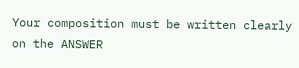Your composition must be written clearly on the ANSWER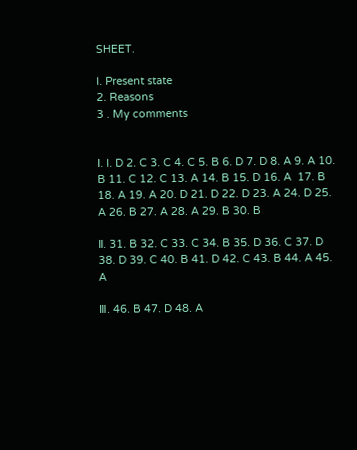SHEET.

l. Present state
2. Reasons
3 . My comments


Ⅰ. l. D 2. C 3. C 4. C 5. B 6. D 7. D 8. A 9. A 10. B 11. C 12. C 13. A 14. B 15. D 16. A  17. B 18. A 19. A 20. D 21. D 22. D 23. A 24. D 25. A 26. B 27. A 28. A 29. B 30. B

Ⅱ. 31. B 32. C 33. C 34. B 35. D 36. C 37. D 38. D 39. C 40. B 41. D 42. C 43. B 44. A 45. A

Ⅲ. 46. B 47. D 48. A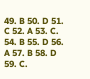49. B 50. D 51. C 52. A 53. C. 54. B 55. D 56. A 57. B 58. D 59. C.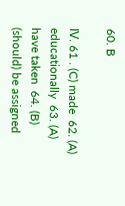60. B

Ⅳ. 61 . (C) made  62. (A) educationally  63. (A) have taken  64. (B) (should) be assigned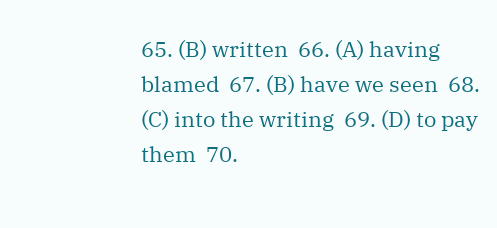65. (B) written  66. (A) having blamed  67. (B) have we seen  68. (C) into the writing  69. (D) to pay them  70.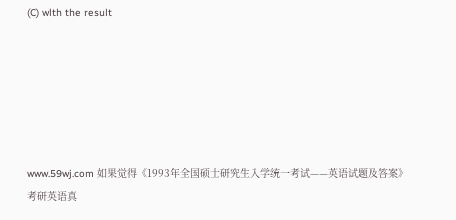(C) wlth the result






www.59wj.com 如果觉得《1993年全国硕士研究生入学统一考试——英语试题及答案》考研英语真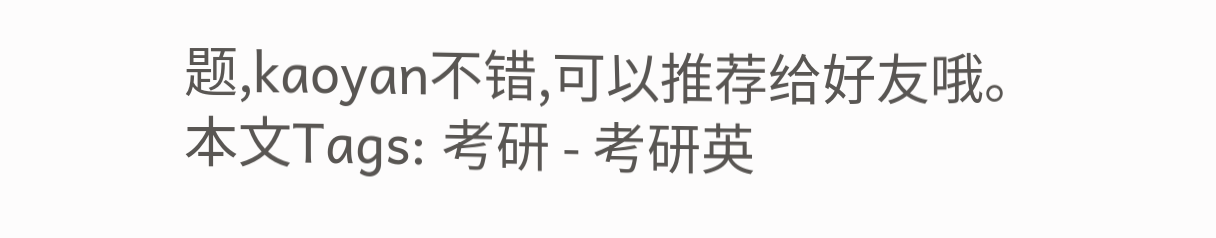题,kaoyan不错,可以推荐给好友哦。
本文Tags: 考研 - 考研英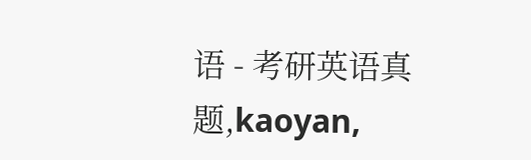语 - 考研英语真题,kaoyan,